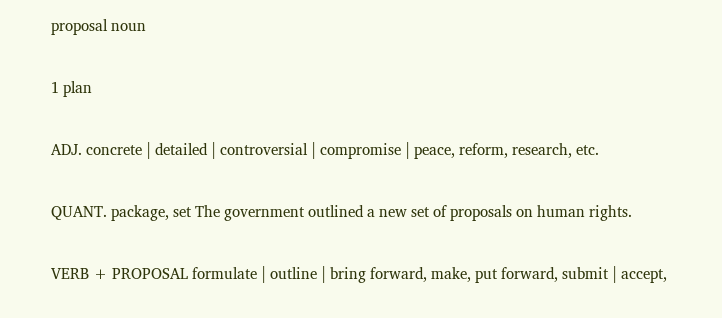proposal noun

1 plan

ADJ. concrete | detailed | controversial | compromise | peace, reform, research, etc.

QUANT. package, set The government outlined a new set of proposals on human rights.

VERB + PROPOSAL formulate | outline | bring forward, make, put forward, submit | accept,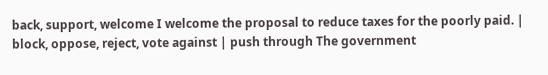back, support, welcome I welcome the proposal to reduce taxes for the poorly paid. | block, oppose, reject, vote against | push through The government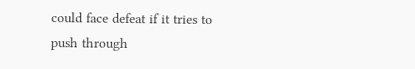could face defeat if it tries to push through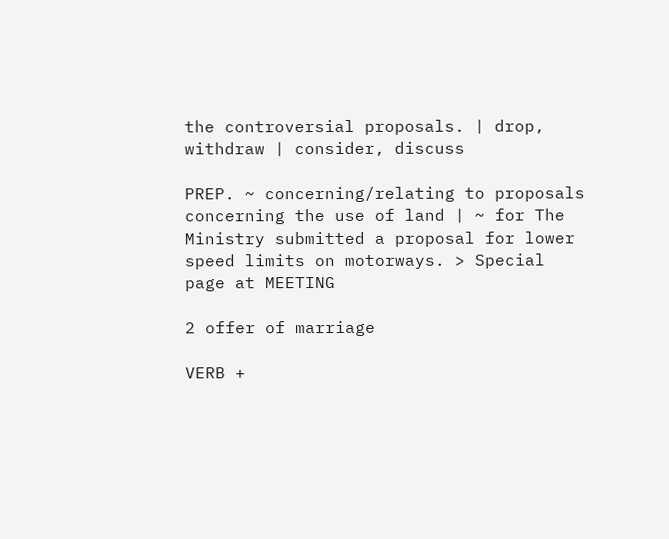the controversial proposals. | drop, withdraw | consider, discuss

PREP. ~ concerning/relating to proposals concerning the use of land | ~ for The Ministry submitted a proposal for lower speed limits on motorways. > Special page at MEETING

2 offer of marriage

VERB +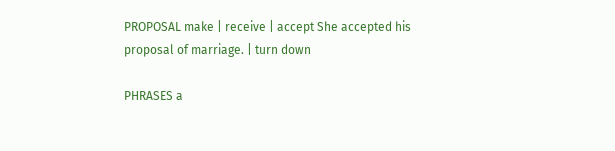PROPOSAL make | receive | accept She accepted his proposal of marriage. | turn down

PHRASES a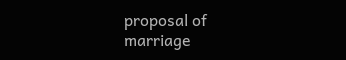proposal of marriage